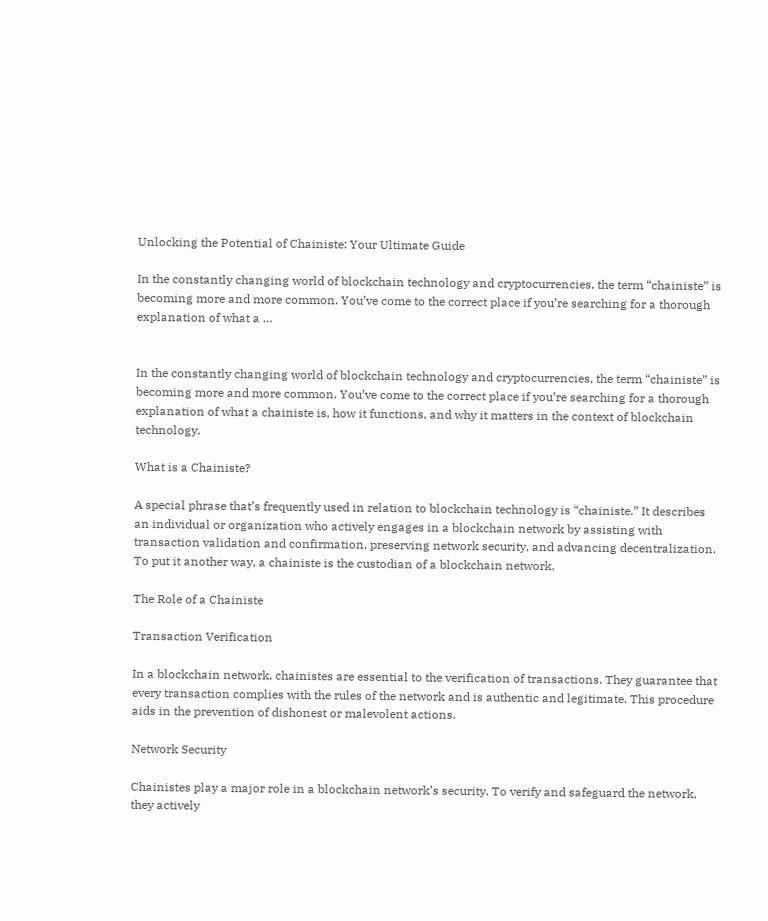Unlocking the Potential of Chainiste: Your Ultimate Guide

In the constantly changing world of blockchain technology and cryptocurrencies, the term “chainiste” is becoming more and more common. You’ve come to the correct place if you’re searching for a thorough explanation of what a …


In the constantly changing world of blockchain technology and cryptocurrencies, the term “chainiste” is becoming more and more common. You’ve come to the correct place if you’re searching for a thorough explanation of what a chainiste is, how it functions, and why it matters in the context of blockchain technology.

What is a Chainiste?

A special phrase that’s frequently used in relation to blockchain technology is “chainiste.” It describes an individual or organization who actively engages in a blockchain network by assisting with transaction validation and confirmation, preserving network security, and advancing decentralization. To put it another way, a chainiste is the custodian of a blockchain network.

The Role of a Chainiste

Transaction Verification

In a blockchain network, chainistes are essential to the verification of transactions. They guarantee that every transaction complies with the rules of the network and is authentic and legitimate. This procedure aids in the prevention of dishonest or malevolent actions.

Network Security

Chainistes play a major role in a blockchain network’s security. To verify and safeguard the network, they actively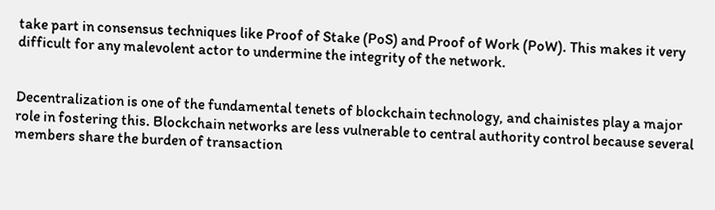take part in consensus techniques like Proof of Stake (PoS) and Proof of Work (PoW). This makes it very difficult for any malevolent actor to undermine the integrity of the network.


Decentralization is one of the fundamental tenets of blockchain technology, and chainistes play a major role in fostering this. Blockchain networks are less vulnerable to central authority control because several members share the burden of transaction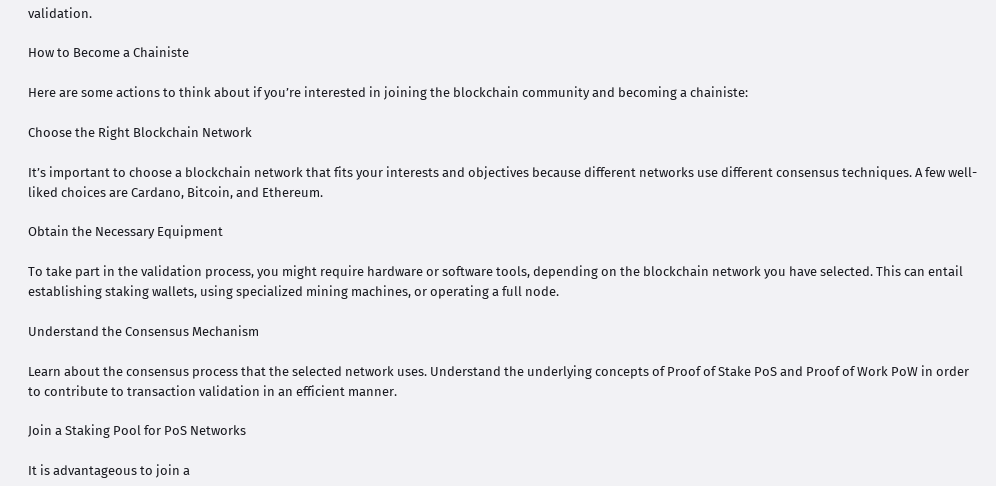validation.

How to Become a Chainiste

Here are some actions to think about if you’re interested in joining the blockchain community and becoming a chainiste:

Choose the Right Blockchain Network

It’s important to choose a blockchain network that fits your interests and objectives because different networks use different consensus techniques. A few well-liked choices are Cardano, Bitcoin, and Ethereum.

Obtain the Necessary Equipment

To take part in the validation process, you might require hardware or software tools, depending on the blockchain network you have selected. This can entail establishing staking wallets, using specialized mining machines, or operating a full node.

Understand the Consensus Mechanism

Learn about the consensus process that the selected network uses. Understand the underlying concepts of Proof of Stake PoS and Proof of Work PoW in order to contribute to transaction validation in an efficient manner.

Join a Staking Pool for PoS Networks

It is advantageous to join a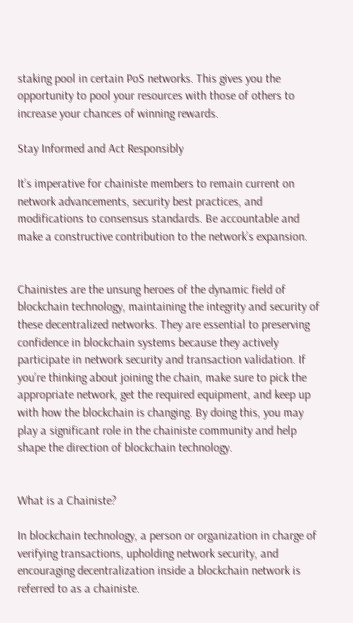staking pool in certain PoS networks. This gives you the opportunity to pool your resources with those of others to increase your chances of winning rewards.

Stay Informed and Act Responsibly

It’s imperative for chainiste members to remain current on network advancements, security best practices, and modifications to consensus standards. Be accountable and make a constructive contribution to the network’s expansion.


Chainistes are the unsung heroes of the dynamic field of blockchain technology, maintaining the integrity and security of these decentralized networks. They are essential to preserving confidence in blockchain systems because they actively participate in network security and transaction validation. If you’re thinking about joining the chain, make sure to pick the appropriate network, get the required equipment, and keep up with how the blockchain is changing. By doing this, you may play a significant role in the chainiste community and help shape the direction of blockchain technology.


What is a Chainiste?

In blockchain technology, a person or organization in charge of verifying transactions, upholding network security, and encouraging decentralization inside a blockchain network is referred to as a chainiste.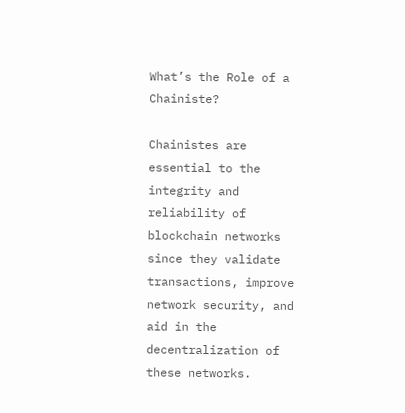What’s the Role of a Chainiste?

Chainistes are essential to the integrity and reliability of blockchain networks since they validate transactions, improve network security, and aid in the decentralization of these networks.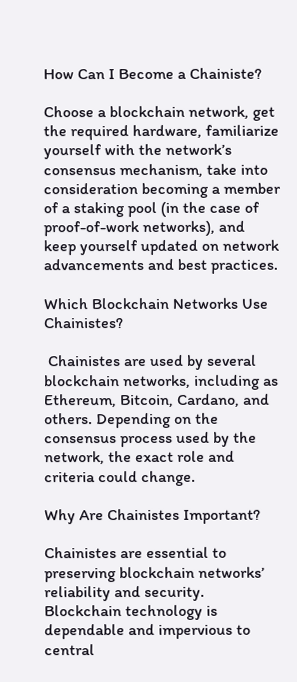How Can I Become a Chainiste?

Choose a blockchain network, get the required hardware, familiarize yourself with the network’s consensus mechanism, take into consideration becoming a member of a staking pool (in the case of proof-of-work networks), and keep yourself updated on network advancements and best practices.

Which Blockchain Networks Use Chainistes?

 Chainistes are used by several blockchain networks, including as Ethereum, Bitcoin, Cardano, and others. Depending on the consensus process used by the network, the exact role and criteria could change.

Why Are Chainistes Important?

Chainistes are essential to preserving blockchain networks’ reliability and security. Blockchain technology is dependable and impervious to central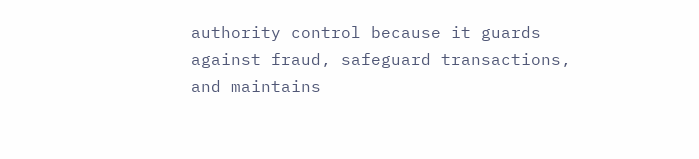authority control because it guards against fraud, safeguard transactions, and maintains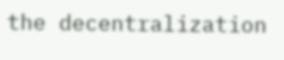the decentralization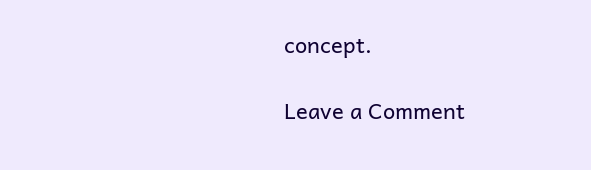concept.

Leave a Comment